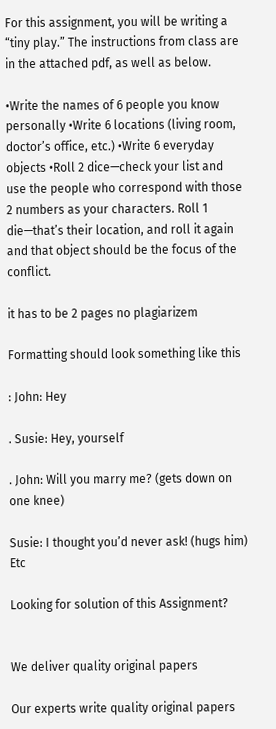For this assignment, you will be writing a “tiny play.” The instructions from class are in the attached pdf, as well as below.

•Write the names of 6 people you know personally •Write 6 locations (living room, doctor’s office, etc.) •Write 6 everyday objects •Roll 2 dice—check your list and use the people who correspond with those 2 numbers as your characters. Roll 1 die—that’s their location, and roll it again and that object should be the focus of the conflict.

it has to be 2 pages no plagiarizem

Formatting should look something like this

: John: Hey

. Susie: Hey, yourself

. John: Will you marry me? (gets down on one knee)

Susie: I thought you’d never ask! (hugs him) Etc

Looking for solution of this Assignment?


We deliver quality original papers

Our experts write quality original papers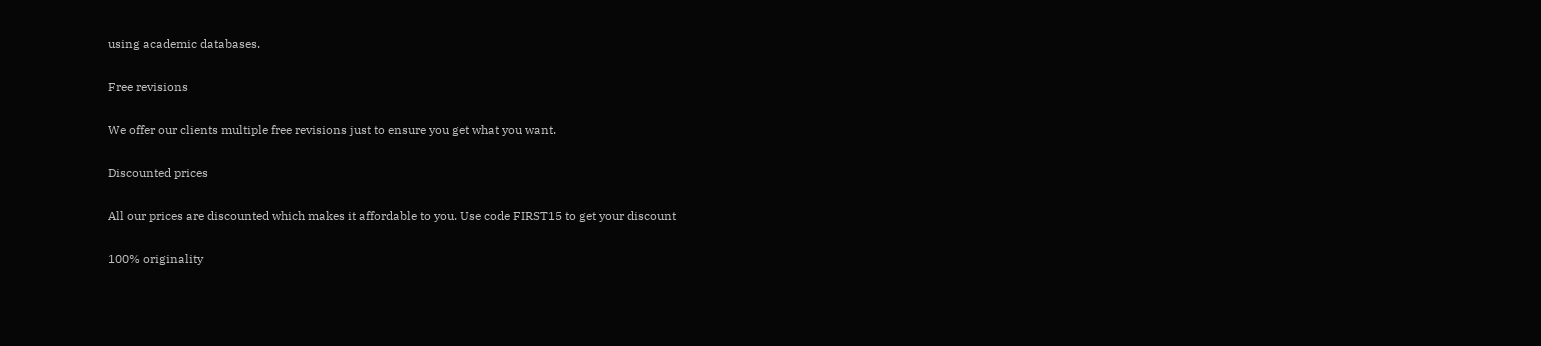using academic databases.

Free revisions

We offer our clients multiple free revisions just to ensure you get what you want.

Discounted prices

All our prices are discounted which makes it affordable to you. Use code FIRST15 to get your discount

100% originality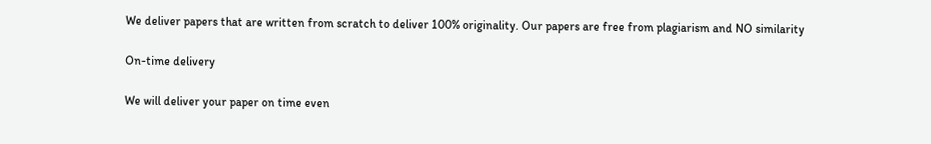We deliver papers that are written from scratch to deliver 100% originality. Our papers are free from plagiarism and NO similarity

On-time delivery

We will deliver your paper on time even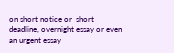on short notice or  short deadline, overnight essay or even an urgent essay